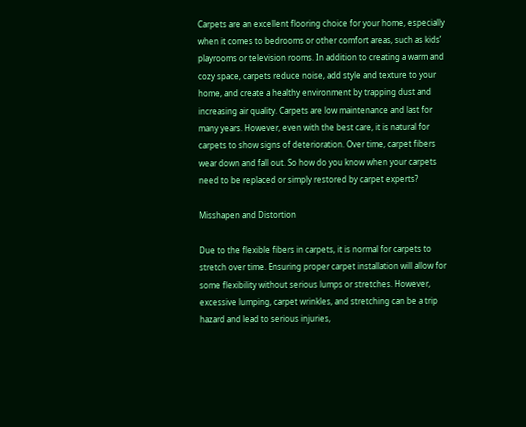Carpets are an excellent flooring choice for your home, especially when it comes to bedrooms or other comfort areas, such as kids’ playrooms or television rooms. In addition to creating a warm and cozy space, carpets reduce noise, add style and texture to your home, and create a healthy environment by trapping dust and increasing air quality. Carpets are low maintenance and last for many years. However, even with the best care, it is natural for carpets to show signs of deterioration. Over time, carpet fibers wear down and fall out. So how do you know when your carpets need to be replaced or simply restored by carpet experts?

Misshapen and Distortion

Due to the flexible fibers in carpets, it is normal for carpets to stretch over time. Ensuring proper carpet installation will allow for some flexibility without serious lumps or stretches. However, excessive lumping, carpet wrinkles, and stretching can be a trip hazard and lead to serious injuries,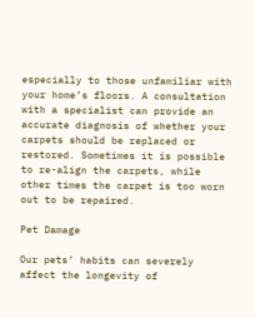especially to those unfamiliar with your home’s floors. A consultation with a specialist can provide an accurate diagnosis of whether your carpets should be replaced or restored. Sometimes it is possible to re-align the carpets, while other times the carpet is too worn out to be repaired.

Pet Damage

Our pets’ habits can severely affect the longevity of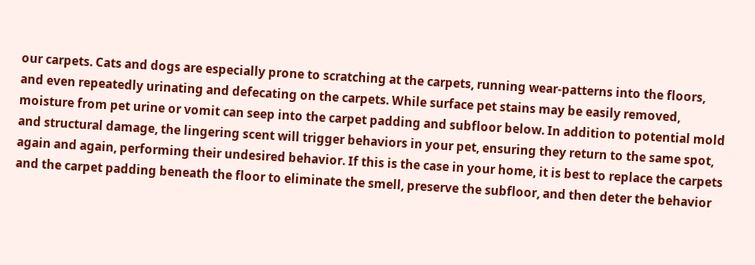our carpets. Cats and dogs are especially prone to scratching at the carpets, running wear-patterns into the floors, and even repeatedly urinating and defecating on the carpets. While surface pet stains may be easily removed, moisture from pet urine or vomit can seep into the carpet padding and subfloor below. In addition to potential mold and structural damage, the lingering scent will trigger behaviors in your pet, ensuring they return to the same spot, again and again, performing their undesired behavior. If this is the case in your home, it is best to replace the carpets and the carpet padding beneath the floor to eliminate the smell, preserve the subfloor, and then deter the behavior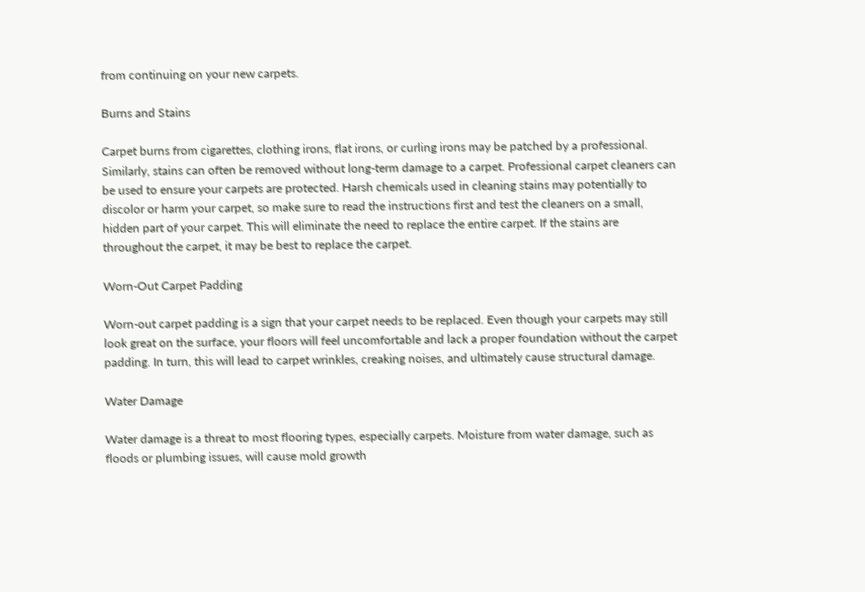from continuing on your new carpets.

Burns and Stains

Carpet burns from cigarettes, clothing irons, flat irons, or curling irons may be patched by a professional. Similarly, stains can often be removed without long-term damage to a carpet. Professional carpet cleaners can be used to ensure your carpets are protected. Harsh chemicals used in cleaning stains may potentially to discolor or harm your carpet, so make sure to read the instructions first and test the cleaners on a small, hidden part of your carpet. This will eliminate the need to replace the entire carpet. If the stains are throughout the carpet, it may be best to replace the carpet.

Worn-Out Carpet Padding

Worn-out carpet padding is a sign that your carpet needs to be replaced. Even though your carpets may still look great on the surface, your floors will feel uncomfortable and lack a proper foundation without the carpet padding. In turn, this will lead to carpet wrinkles, creaking noises, and ultimately cause structural damage.

Water Damage

Water damage is a threat to most flooring types, especially carpets. Moisture from water damage, such as floods or plumbing issues, will cause mold growth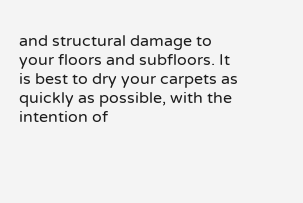and structural damage to your floors and subfloors. It is best to dry your carpets as quickly as possible, with the intention of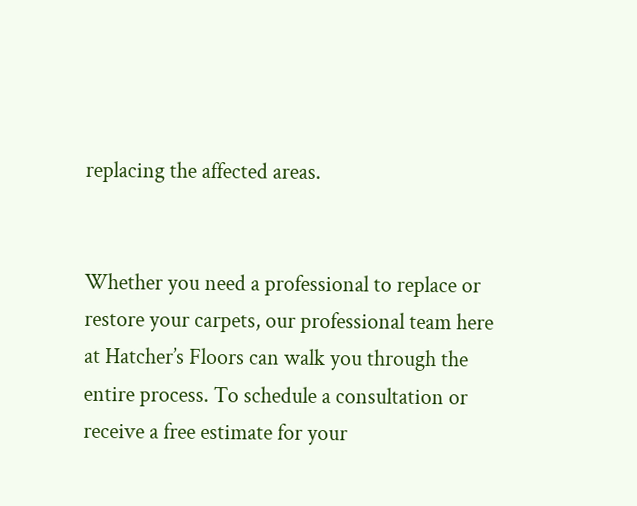replacing the affected areas.


Whether you need a professional to replace or restore your carpets, our professional team here at Hatcher’s Floors can walk you through the entire process. To schedule a consultation or receive a free estimate for your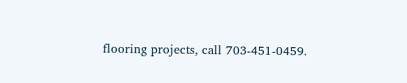flooring projects, call 703-451-0459.